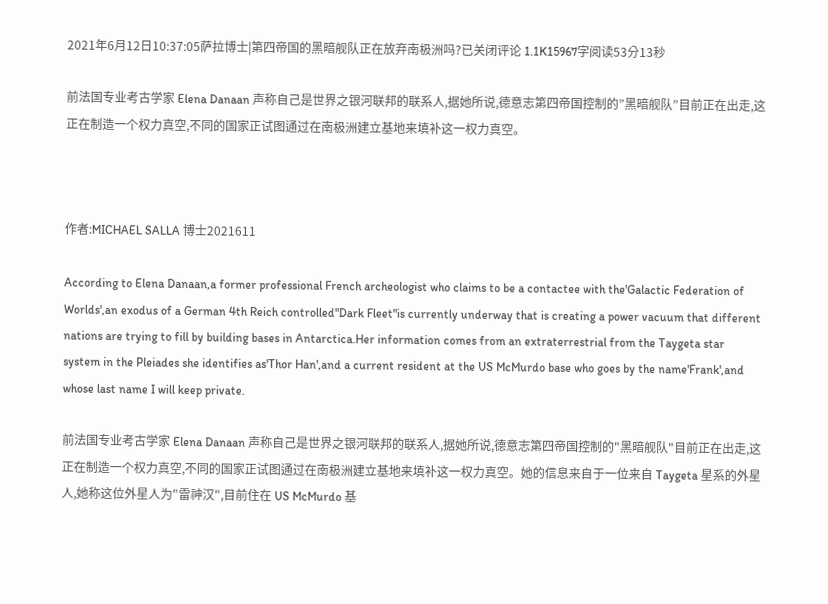2021年6月12日10:37:05萨拉博士|第四帝国的黑暗舰队正在放弃南极洲吗?已关闭评论 1.1K15967字阅读53分13秒

前法国专业考古学家 Elena Danaan 声称自己是世界之银河联邦的联系人,据她所说,德意志第四帝国控制的”黑暗舰队”目前正在出走,这正在制造一个权力真空,不同的国家正试图通过在南极洲建立基地来填补这一权力真空。



作者:MICHAEL SALLA 博士2021611

According to Elena Danaan,a former professional French archeologist who claims to be a contactee with the'Galactic Federation of Worlds',an exodus of a German 4th Reich controlled"Dark Fleet"is currently underway that is creating a power vacuum that different nations are trying to fill by building bases in Antarctica.Her information comes from an extraterrestrial from the Taygeta star system in the Pleiades she identifies as'Thor Han',and a current resident at the US McMurdo base who goes by the name'Frank',and whose last name I will keep private.

前法国专业考古学家 Elena Danaan 声称自己是世界之银河联邦的联系人,据她所说,德意志第四帝国控制的"黑暗舰队"目前正在出走,这正在制造一个权力真空,不同的国家正试图通过在南极洲建立基地来填补这一权力真空。她的信息来自于一位来自 Taygeta 星系的外星人,她称这位外星人为"雷神汉",目前住在 US McMurdo 基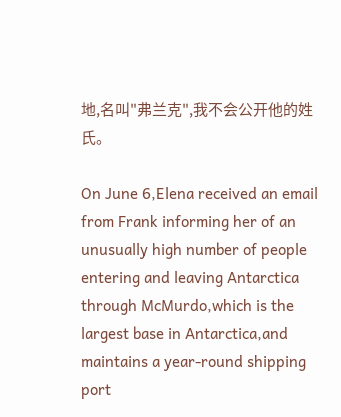地,名叫"弗兰克",我不会公开他的姓氏。

On June 6,Elena received an email from Frank informing her of an unusually high number of people entering and leaving Antarctica through McMurdo,which is the largest base in Antarctica,and maintains a year-round shipping port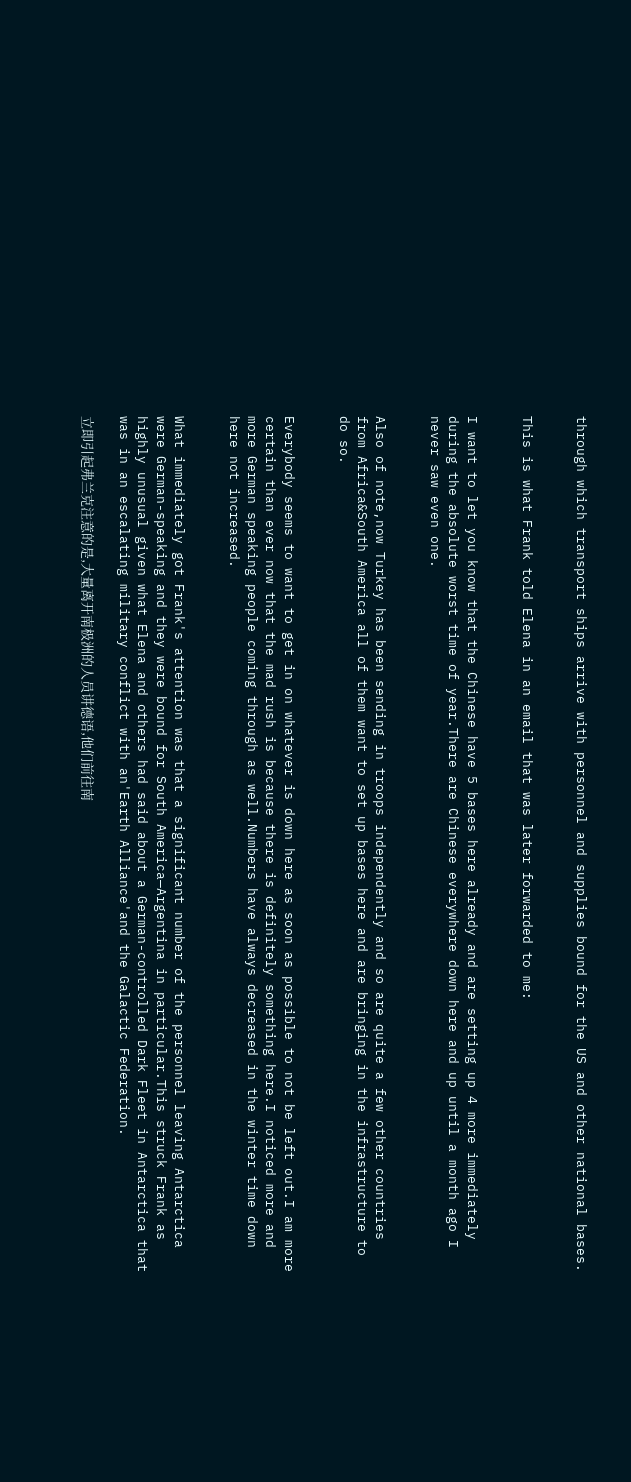through which transport ships arrive with personnel and supplies bound for the US and other national bases.


This is what Frank told Elena in an email that was later forwarded to me:


I want to let you know that the Chinese have 5 bases here already and are setting up 4 more immediately during the absolute worst time of year.There are Chinese everywhere down here and up until a month ago I never saw even one.


Also of note,now Turkey has been sending in troops independently and so are quite a few other countries from Africa&South America all of them want to set up bases here and are bringing in the infrastructure to do so.


Everybody seems to want to get in on whatever is down here as soon as possible to not be left out.I am more certain than ever now that the mad rush is because there is definitely something here.I noticed more and more German speaking people coming through as well.Numbers have always decreased in the winter time down here not increased.


What immediately got Frank's attention was that a significant number of the personnel leaving Antarctica were German-speaking and they were bound for South America—Argentina in particular.This struck Frank as highly unusual given what Elena and others had said about a German-controlled Dark Fleet in Antarctica that was in an escalating military conflict with an'Earth Alliance'and the Galactic Federation.

立即引起弗兰克注意的是,大量离开南极洲的人员讲德语,他们前往南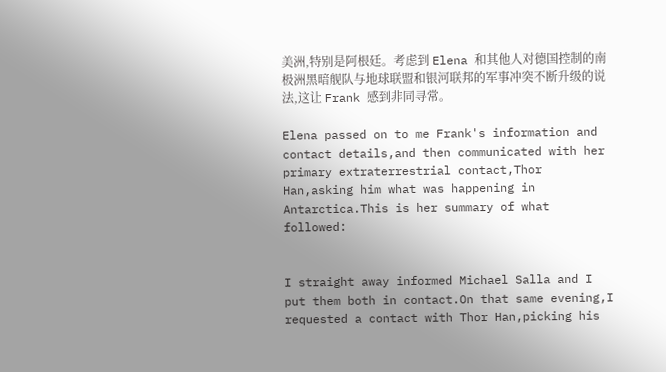美洲,特别是阿根廷。考虑到 Elena 和其他人对德国控制的南极洲黑暗舰队与地球联盟和银河联邦的军事冲突不断升级的说法,这让 Frank 感到非同寻常。

Elena passed on to me Frank's information and contact details,and then communicated with her primary extraterrestrial contact,Thor Han,asking him what was happening in Antarctica.This is her summary of what followed:


I straight away informed Michael Salla and I put them both in contact.On that same evening,I requested a contact with Thor Han,picking his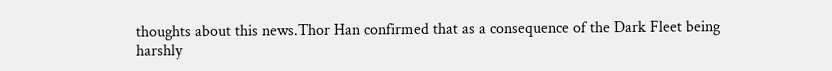thoughts about this news.Thor Han confirmed that as a consequence of the Dark Fleet being harshly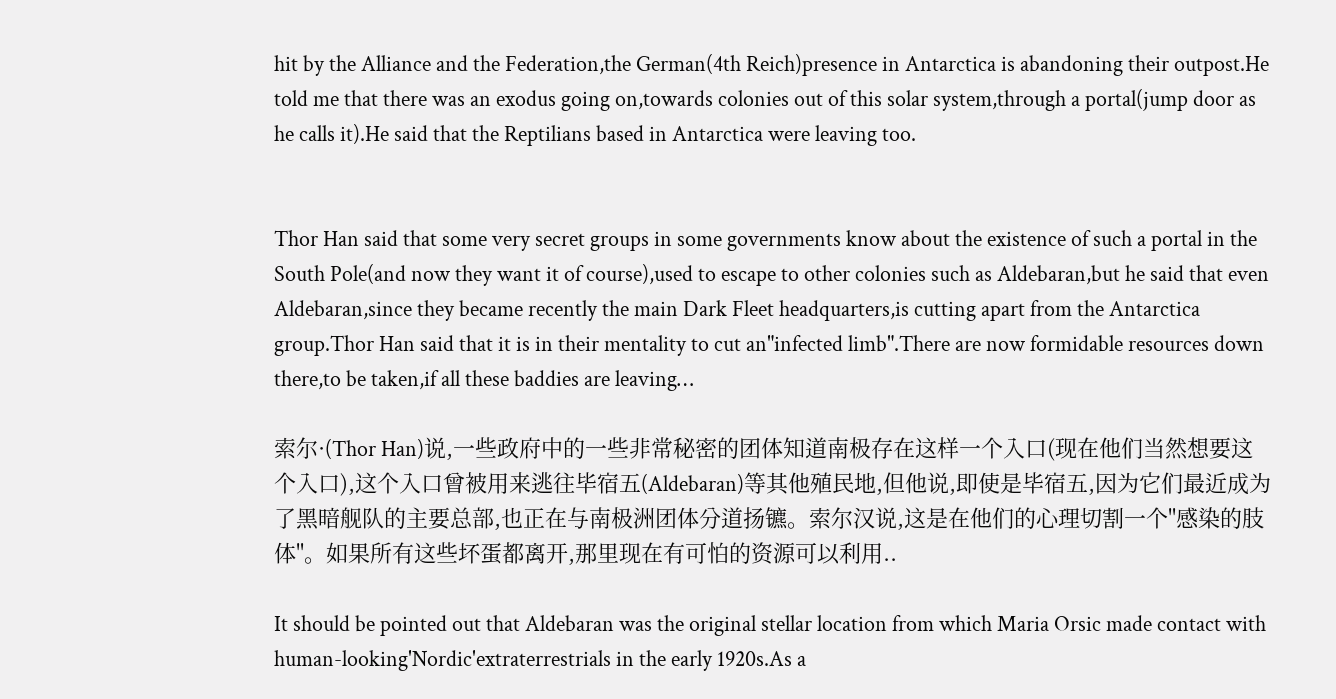hit by the Alliance and the Federation,the German(4th Reich)presence in Antarctica is abandoning their outpost.He told me that there was an exodus going on,towards colonies out of this solar system,through a portal(jump door as he calls it).He said that the Reptilians based in Antarctica were leaving too.


Thor Han said that some very secret groups in some governments know about the existence of such a portal in the South Pole(and now they want it of course),used to escape to other colonies such as Aldebaran,but he said that even Aldebaran,since they became recently the main Dark Fleet headquarters,is cutting apart from the Antarctica group.Thor Han said that it is in their mentality to cut an"infected limb".There are now formidable resources down there,to be taken,if all these baddies are leaving…

索尔·(Thor Han)说,一些政府中的一些非常秘密的团体知道南极存在这样一个入口(现在他们当然想要这个入口),这个入口曾被用来逃往毕宿五(Aldebaran)等其他殖民地,但他说,即使是毕宿五,因为它们最近成为了黑暗舰队的主要总部,也正在与南极洲团体分道扬镳。索尔汉说,这是在他们的心理切割一个"感染的肢体"。如果所有这些坏蛋都离开,那里现在有可怕的资源可以利用..

It should be pointed out that Aldebaran was the original stellar location from which Maria Orsic made contact with human-looking'Nordic'extraterrestrials in the early 1920s.As a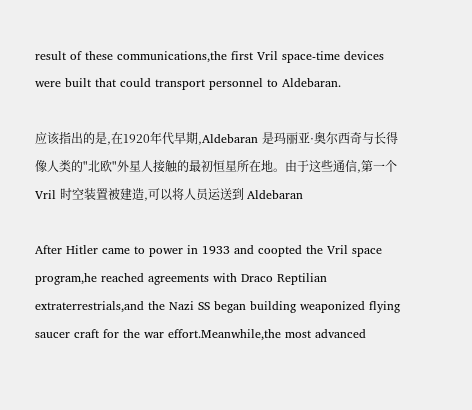result of these communications,the first Vril space-time devices were built that could transport personnel to Aldebaran.

应该指出的是,在1920年代早期,Aldebaran 是玛丽亚·奥尔西奇与长得像人类的"北欧"外星人接触的最初恒星所在地。由于这些通信,第一个 Vril 时空装置被建造,可以将人员运送到 Aldebaran

After Hitler came to power in 1933 and coopted the Vril space program,he reached agreements with Draco Reptilian extraterrestrials,and the Nazi SS began building weaponized flying saucer craft for the war effort.Meanwhile,the most advanced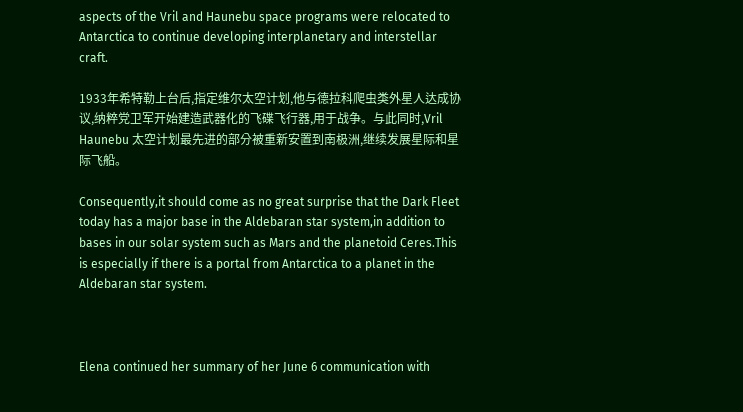aspects of the Vril and Haunebu space programs were relocated to Antarctica to continue developing interplanetary and interstellar craft.

1933年希特勒上台后,指定维尔太空计划,他与德拉科爬虫类外星人达成协议,纳粹党卫军开始建造武器化的飞碟飞行器,用于战争。与此同时,Vril Haunebu 太空计划最先进的部分被重新安置到南极洲,继续发展星际和星际飞船。

Consequently,it should come as no great surprise that the Dark Fleet today has a major base in the Aldebaran star system,in addition to bases in our solar system such as Mars and the planetoid Ceres.This is especially if there is a portal from Antarctica to a planet in the Aldebaran star system.



Elena continued her summary of her June 6 communication with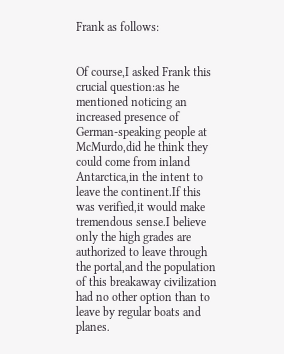Frank as follows:


Of course,I asked Frank this crucial question:as he mentioned noticing an increased presence of German-speaking people at McMurdo,did he think they could come from inland Antarctica,in the intent to leave the continent.If this was verified,it would make tremendous sense.I believe only the high grades are authorized to leave through the portal,and the population of this breakaway civilization had no other option than to leave by regular boats and planes.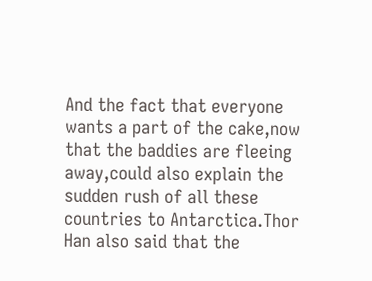And the fact that everyone wants a part of the cake,now that the baddies are fleeing away,could also explain the sudden rush of all these countries to Antarctica.Thor Han also said that the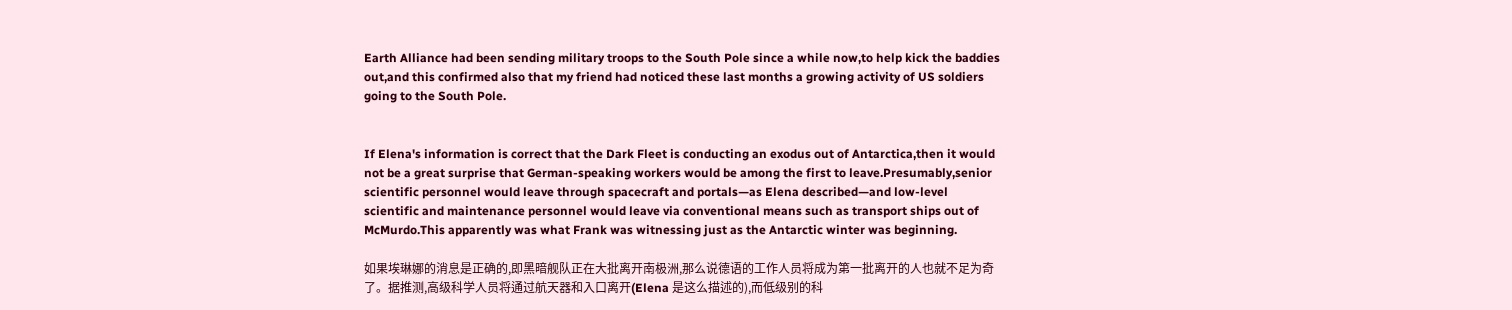Earth Alliance had been sending military troops to the South Pole since a while now,to help kick the baddies out,and this confirmed also that my friend had noticed these last months a growing activity of US soldiers going to the South Pole.


If Elena's information is correct that the Dark Fleet is conducting an exodus out of Antarctica,then it would not be a great surprise that German-speaking workers would be among the first to leave.Presumably,senior scientific personnel would leave through spacecraft and portals—as Elena described—and low-level scientific and maintenance personnel would leave via conventional means such as transport ships out of McMurdo.This apparently was what Frank was witnessing just as the Antarctic winter was beginning.

如果埃琳娜的消息是正确的,即黑暗舰队正在大批离开南极洲,那么说德语的工作人员将成为第一批离开的人也就不足为奇了。据推测,高级科学人员将通过航天器和入口离开(Elena 是这么描述的),而低级别的科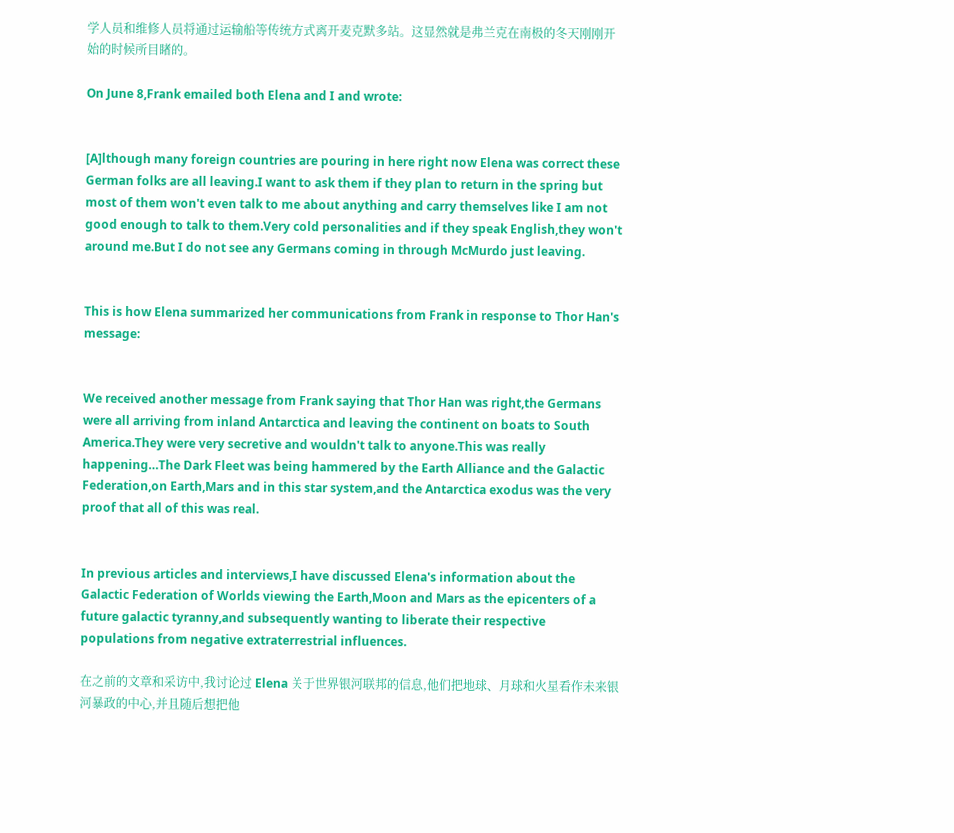学人员和维修人员将通过运输船等传统方式离开麦克默多站。这显然就是弗兰克在南极的冬天刚刚开始的时候所目睹的。

On June 8,Frank emailed both Elena and I and wrote:


[A]lthough many foreign countries are pouring in here right now Elena was correct these German folks are all leaving.I want to ask them if they plan to return in the spring but most of them won't even talk to me about anything and carry themselves like I am not good enough to talk to them.Very cold personalities and if they speak English,they won't around me.But I do not see any Germans coming in through McMurdo just leaving.


This is how Elena summarized her communications from Frank in response to Thor Han's message:


We received another message from Frank saying that Thor Han was right,the Germans were all arriving from inland Antarctica and leaving the continent on boats to South America.They were very secretive and wouldn't talk to anyone.This was really happening…The Dark Fleet was being hammered by the Earth Alliance and the Galactic Federation,on Earth,Mars and in this star system,and the Antarctica exodus was the very proof that all of this was real.


In previous articles and interviews,I have discussed Elena's information about the Galactic Federation of Worlds viewing the Earth,Moon and Mars as the epicenters of a future galactic tyranny,and subsequently wanting to liberate their respective populations from negative extraterrestrial influences.

在之前的文章和采访中,我讨论过 Elena 关于世界银河联邦的信息,他们把地球、月球和火星看作未来银河暴政的中心,并且随后想把他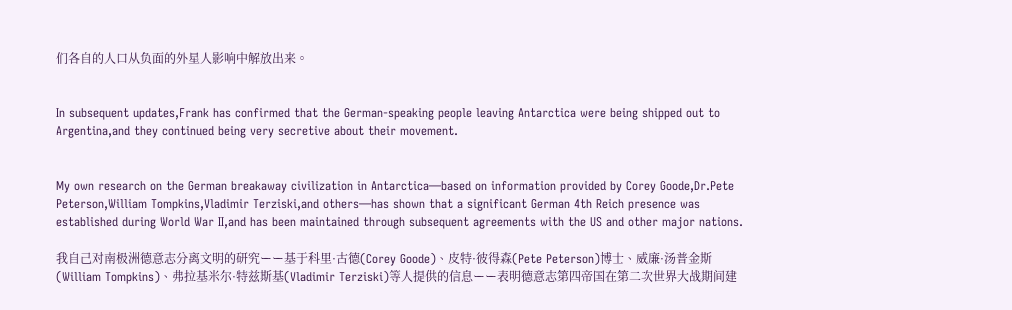们各自的人口从负面的外星人影响中解放出来。


In subsequent updates,Frank has confirmed that the German-speaking people leaving Antarctica were being shipped out to Argentina,and they continued being very secretive about their movement.


My own research on the German breakaway civilization in Antarctica—based on information provided by Corey Goode,Dr.Pete Peterson,William Tompkins,Vladimir Terziski,and others—has shown that a significant German 4th Reich presence was established during World War II,and has been maintained through subsequent agreements with the US and other major nations.

我自己对南极洲德意志分离文明的研究ーー基于科里·古德(Corey Goode)、皮特·彼得森(Pete Peterson)博士、威廉·汤普金斯(William Tompkins)、弗拉基米尔·特兹斯基(Vladimir Terziski)等人提供的信息ーー表明德意志第四帝国在第二次世界大战期间建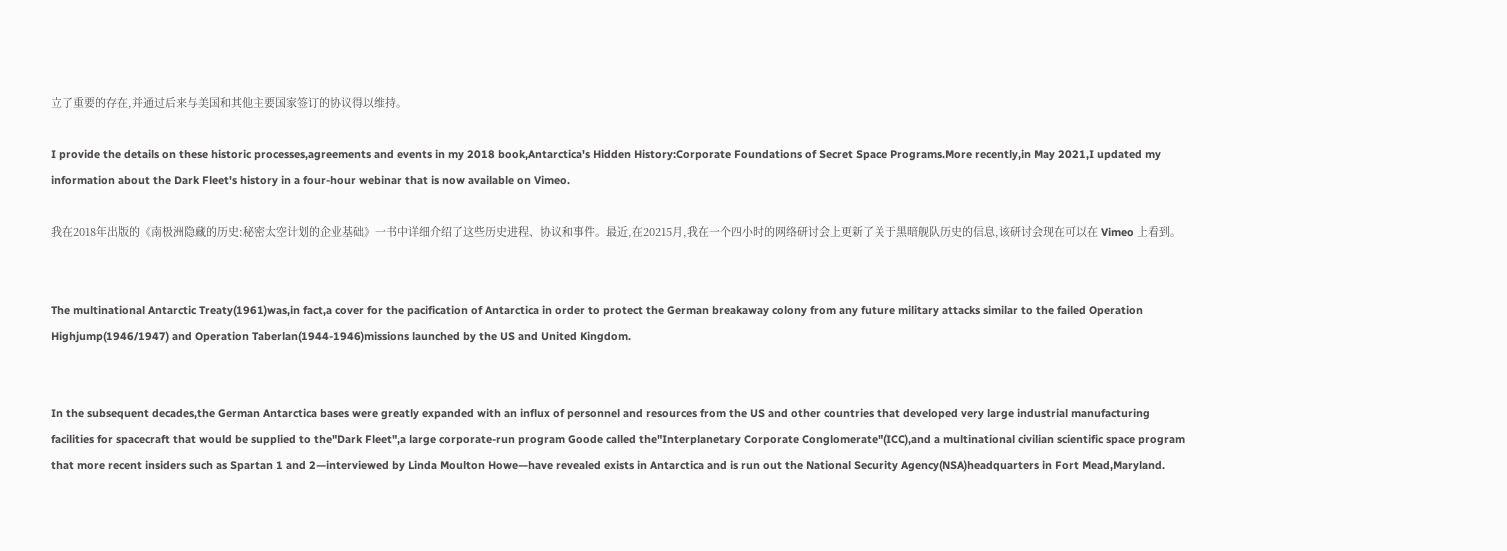立了重要的存在,并通过后来与美国和其他主要国家签订的协议得以维持。

I provide the details on these historic processes,agreements and events in my 2018 book,Antarctica's Hidden History:Corporate Foundations of Secret Space Programs.More recently,in May 2021,I updated my information about the Dark Fleet's history in a four-hour webinar that is now available on Vimeo.

我在2018年出版的《南极洲隐藏的历史:秘密太空计划的企业基础》一书中详细介绍了这些历史进程、协议和事件。最近,在20215月,我在一个四小时的网络研讨会上更新了关于黑暗舰队历史的信息,该研讨会现在可以在 Vimeo 上看到。


The multinational Antarctic Treaty(1961)was,in fact,a cover for the pacification of Antarctica in order to protect the German breakaway colony from any future military attacks similar to the failed Operation Highjump(1946/1947) and Operation Taberlan(1944-1946)missions launched by the US and United Kingdom.


In the subsequent decades,the German Antarctica bases were greatly expanded with an influx of personnel and resources from the US and other countries that developed very large industrial manufacturing facilities for spacecraft that would be supplied to the"Dark Fleet",a large corporate-run program Goode called the"Interplanetary Corporate Conglomerate"(ICC),and a multinational civilian scientific space program that more recent insiders such as Spartan 1 and 2—interviewed by Linda Moulton Howe—have revealed exists in Antarctica and is run out the National Security Agency(NSA)headquarters in Fort Mead,Maryland.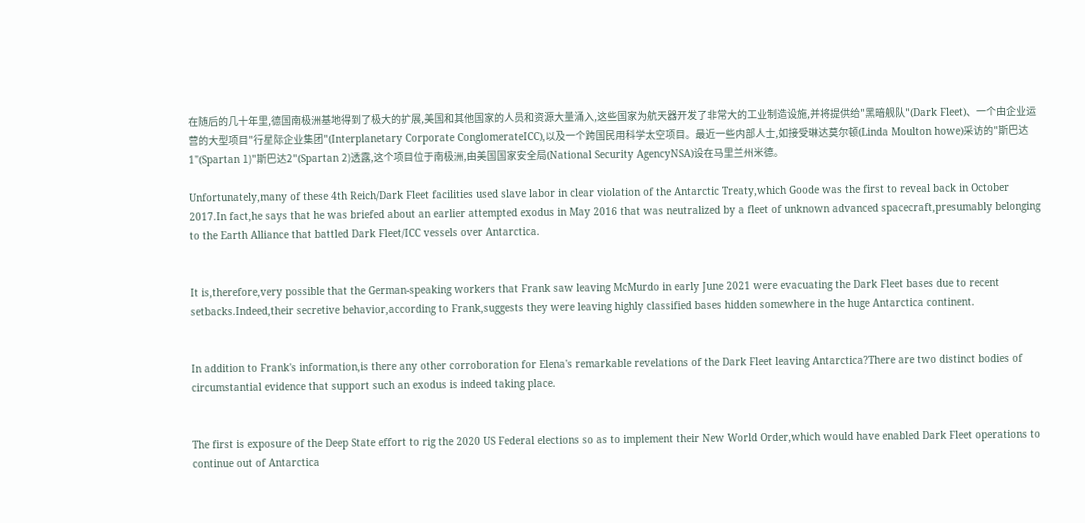在随后的几十年里,德国南极洲基地得到了极大的扩展,美国和其他国家的人员和资源大量涌入,这些国家为航天器开发了非常大的工业制造设施,并将提供给"黑暗舰队"(Dark Fleet)、一个由企业运营的大型项目"行星际企业集团"(Interplanetary Corporate ConglomerateICC),以及一个跨国民用科学太空项目。最近一些内部人士,如接受琳达莫尔顿(Linda Moulton howe)采访的"斯巴达1"(Spartan 1)"斯巴达2"(Spartan 2)透露,这个项目位于南极洲,由美国国家安全局(National Security AgencyNSA)设在马里兰州米德。

Unfortunately,many of these 4th Reich/Dark Fleet facilities used slave labor in clear violation of the Antarctic Treaty,which Goode was the first to reveal back in October 2017.In fact,he says that he was briefed about an earlier attempted exodus in May 2016 that was neutralized by a fleet of unknown advanced spacecraft,presumably belonging to the Earth Alliance that battled Dark Fleet/ICC vessels over Antarctica.


It is,therefore,very possible that the German-speaking workers that Frank saw leaving McMurdo in early June 2021 were evacuating the Dark Fleet bases due to recent setbacks.Indeed,their secretive behavior,according to Frank,suggests they were leaving highly classified bases hidden somewhere in the huge Antarctica continent.


In addition to Frank's information,is there any other corroboration for Elena's remarkable revelations of the Dark Fleet leaving Antarctica?There are two distinct bodies of circumstantial evidence that support such an exodus is indeed taking place.


The first is exposure of the Deep State effort to rig the 2020 US Federal elections so as to implement their New World Order,which would have enabled Dark Fleet operations to continue out of Antarctica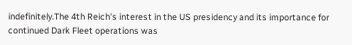indefinitely.The 4th Reich's interest in the US presidency and its importance for continued Dark Fleet operations was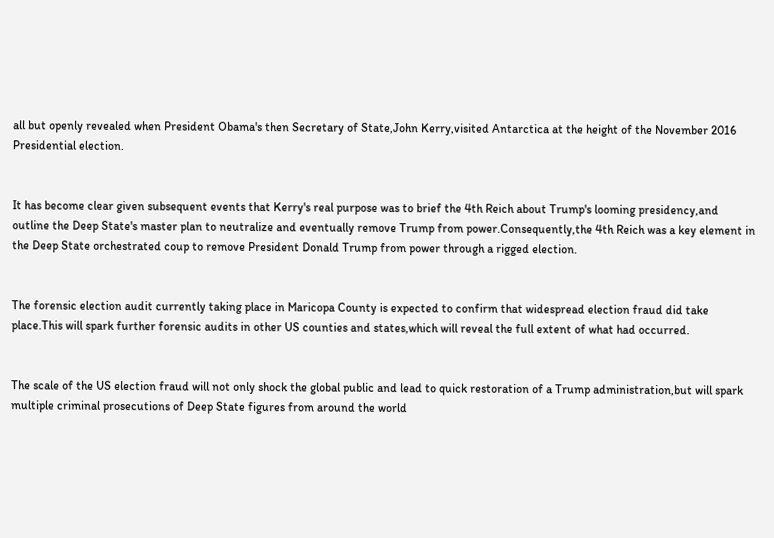all but openly revealed when President Obama's then Secretary of State,John Kerry,visited Antarctica at the height of the November 2016 Presidential election.


It has become clear given subsequent events that Kerry's real purpose was to brief the 4th Reich about Trump's looming presidency,and outline the Deep State's master plan to neutralize and eventually remove Trump from power.Consequently,the 4th Reich was a key element in the Deep State orchestrated coup to remove President Donald Trump from power through a rigged election.


The forensic election audit currently taking place in Maricopa County is expected to confirm that widespread election fraud did take place.This will spark further forensic audits in other US counties and states,which will reveal the full extent of what had occurred.


The scale of the US election fraud will not only shock the global public and lead to quick restoration of a Trump administration,but will spark multiple criminal prosecutions of Deep State figures from around the world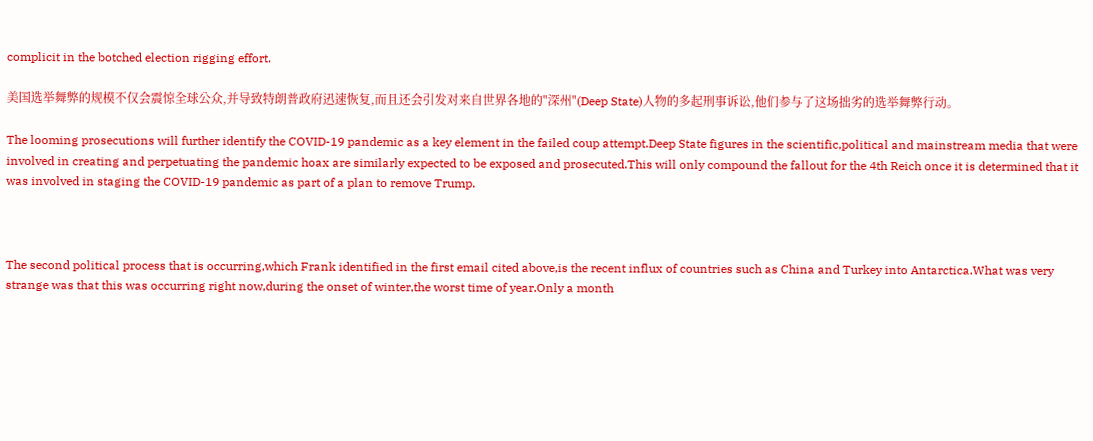complicit in the botched election rigging effort.

美国选举舞弊的规模不仅会震惊全球公众,并导致特朗普政府迅速恢复,而且还会引发对来自世界各地的"深州"(Deep State)人物的多起刑事诉讼,他们参与了这场拙劣的选举舞弊行动。

The looming prosecutions will further identify the COVID-19 pandemic as a key element in the failed coup attempt.Deep State figures in the scientific,political and mainstream media that were involved in creating and perpetuating the pandemic hoax are similarly expected to be exposed and prosecuted.This will only compound the fallout for the 4th Reich once it is determined that it was involved in staging the COVID-19 pandemic as part of a plan to remove Trump.



The second political process that is occurring,which Frank identified in the first email cited above,is the recent influx of countries such as China and Turkey into Antarctica.What was very strange was that this was occurring right now,during the onset of winter,the worst time of year.Only a month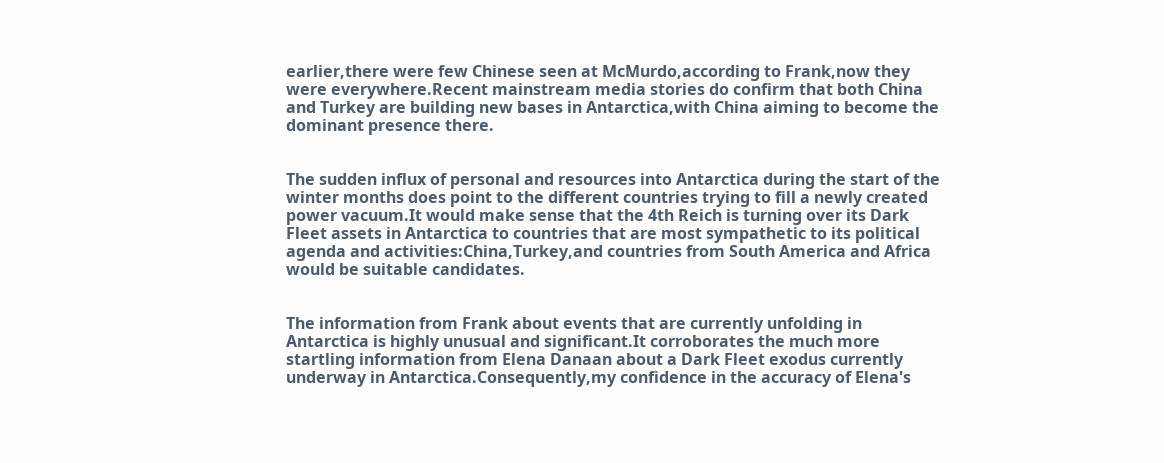earlier,there were few Chinese seen at McMurdo,according to Frank,now they were everywhere.Recent mainstream media stories do confirm that both China and Turkey are building new bases in Antarctica,with China aiming to become the dominant presence there.


The sudden influx of personal and resources into Antarctica during the start of the winter months does point to the different countries trying to fill a newly created power vacuum.It would make sense that the 4th Reich is turning over its Dark Fleet assets in Antarctica to countries that are most sympathetic to its political agenda and activities:China,Turkey,and countries from South America and Africa would be suitable candidates.


The information from Frank about events that are currently unfolding in Antarctica is highly unusual and significant.It corroborates the much more startling information from Elena Danaan about a Dark Fleet exodus currently underway in Antarctica.Consequently,my confidence in the accuracy of Elena's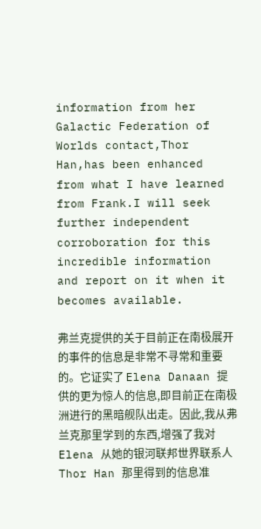information from her Galactic Federation of Worlds contact,Thor Han,has been enhanced from what I have learned from Frank.I will seek further independent corroboration for this incredible information and report on it when it becomes available.

弗兰克提供的关于目前正在南极展开的事件的信息是非常不寻常和重要的。它证实了 Elena Danaan 提供的更为惊人的信息,即目前正在南极洲进行的黑暗舰队出走。因此,我从弗兰克那里学到的东西,增强了我对 Elena 从她的银河联邦世界联系人 Thor Han 那里得到的信息准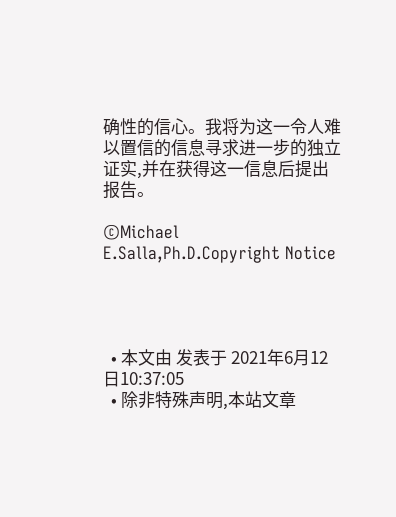确性的信心。我将为这一令人难以置信的信息寻求进一步的独立证实,并在获得这一信息后提出报告。

©Michael E.Salla,Ph.D.Copyright Notice




  • 本文由 发表于 2021年6月12日10:37:05
  • 除非特殊声明,本站文章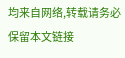均来自网络,转载请务必保留本文链接